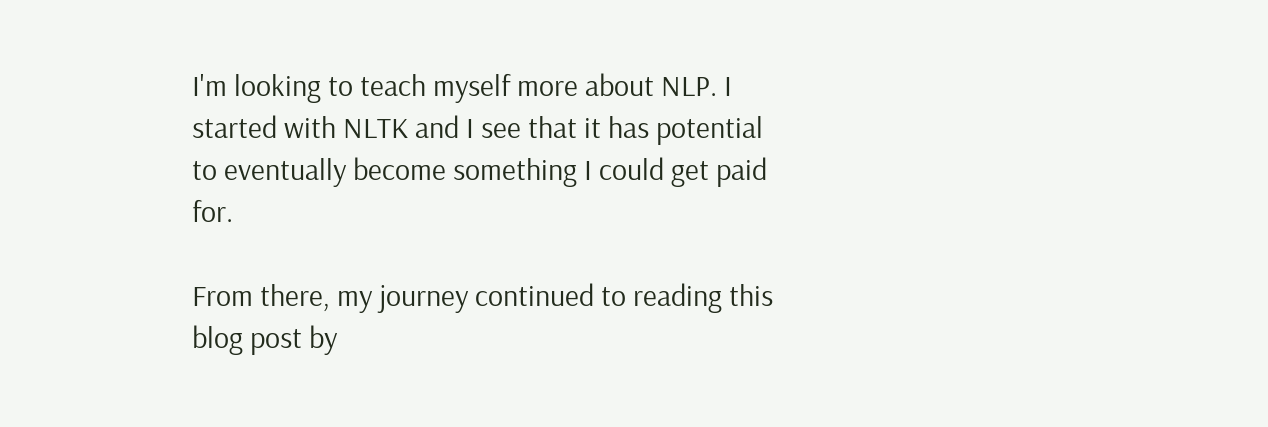I'm looking to teach myself more about NLP. I started with NLTK and I see that it has potential to eventually become something I could get paid for.

From there, my journey continued to reading this blog post by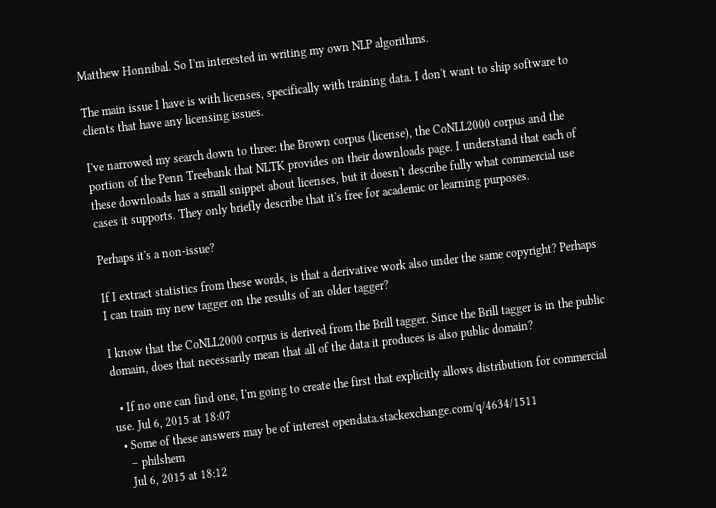Matthew Honnibal. So I'm interested in writing my own NLP algorithms.

The main issue I have is with licenses, specifically with training data. I don't want to ship software to clients that have any licensing issues.

I've narrowed my search down to three: the Brown corpus (license), the CoNLL2000 corpus and the portion of the Penn Treebank that NLTK provides on their downloads page. I understand that each of these downloads has a small snippet about licenses, but it doesn't describe fully what commercial use cases it supports. They only briefly describe that it's free for academic or learning purposes.

Perhaps it's a non-issue?

If I extract statistics from these words, is that a derivative work also under the same copyright? Perhaps I can train my new tagger on the results of an older tagger?

I know that the CoNLL2000 corpus is derived from the Brill tagger. Since the Brill tagger is in the public domain, does that necessarily mean that all of the data it produces is also public domain?

  • If no one can find one, I'm going to create the first that explicitly allows distribution for commercial use. Jul 6, 2015 at 18:07
  • Some of these answers may be of interest opendata.stackexchange.com/q/4634/1511
    – philshem
    Jul 6, 2015 at 18:12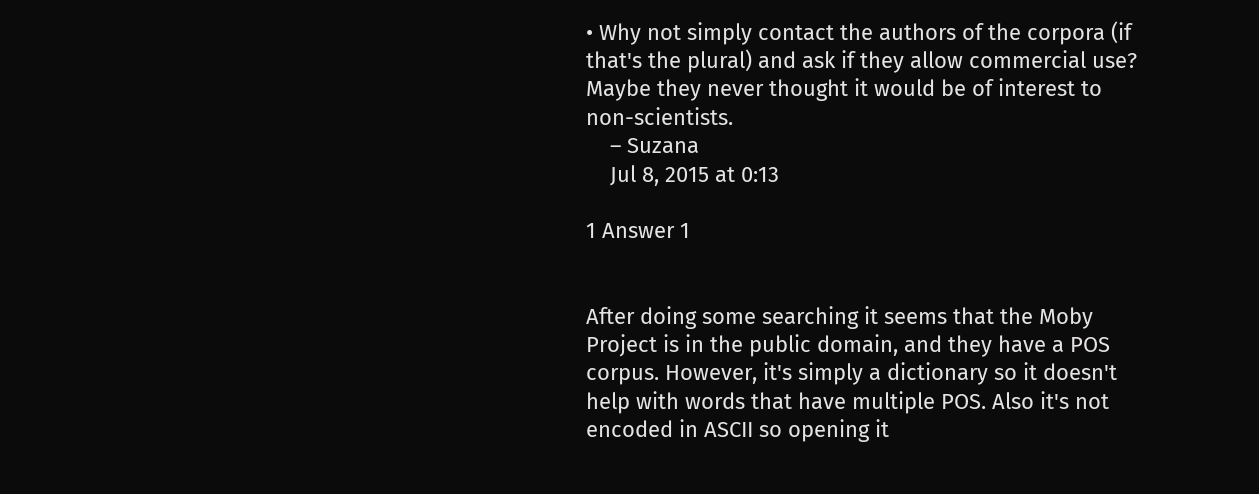• Why not simply contact the authors of the corpora (if that's the plural) and ask if they allow commercial use? Maybe they never thought it would be of interest to non-scientists.
    – Suzana
    Jul 8, 2015 at 0:13

1 Answer 1


After doing some searching it seems that the Moby Project is in the public domain, and they have a POS corpus. However, it's simply a dictionary so it doesn't help with words that have multiple POS. Also it's not encoded in ASCII so opening it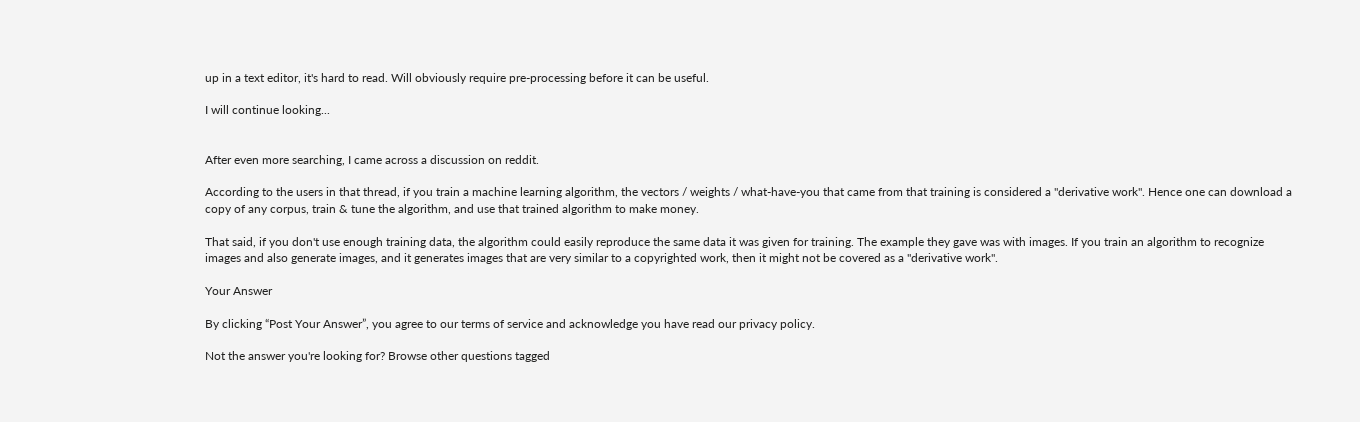up in a text editor, it's hard to read. Will obviously require pre-processing before it can be useful.

I will continue looking...


After even more searching, I came across a discussion on reddit.

According to the users in that thread, if you train a machine learning algorithm, the vectors / weights / what-have-you that came from that training is considered a "derivative work". Hence one can download a copy of any corpus, train & tune the algorithm, and use that trained algorithm to make money.

That said, if you don't use enough training data, the algorithm could easily reproduce the same data it was given for training. The example they gave was with images. If you train an algorithm to recognize images and also generate images, and it generates images that are very similar to a copyrighted work, then it might not be covered as a "derivative work".

Your Answer

By clicking “Post Your Answer”, you agree to our terms of service and acknowledge you have read our privacy policy.

Not the answer you're looking for? Browse other questions tagged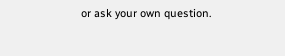or ask your own question.